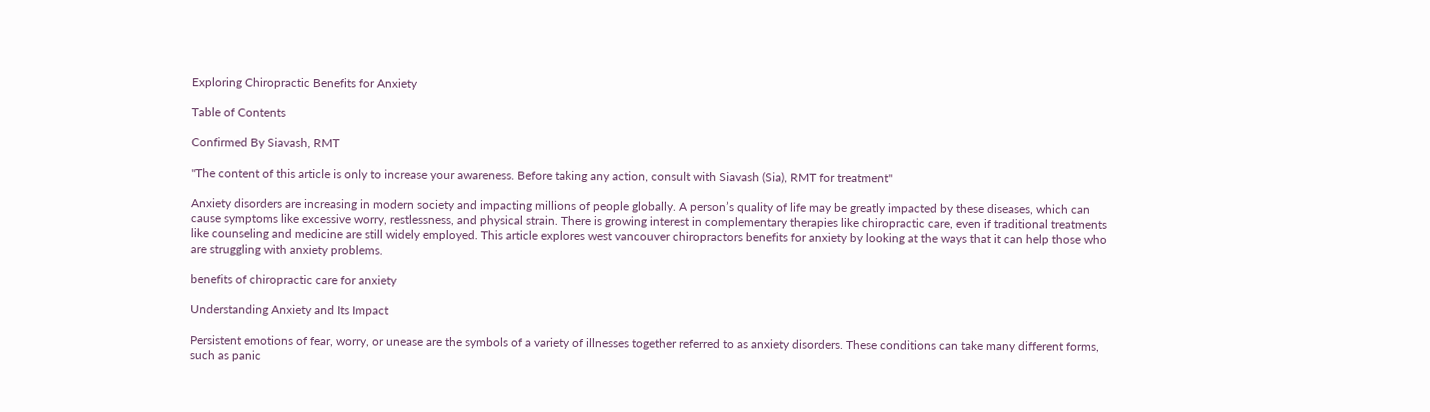Exploring Chiropractic Benefits for Anxiety

Table of Contents

Confirmed By Siavash, RMT

"The content of this article is only to increase your awareness. Before taking any action, consult with Siavash (Sia), RMT for treatment"

Anxiety disorders are increasing in modern society and impacting millions of people globally. A person’s quality of life may be greatly impacted by these diseases, which can cause symptoms like excessive worry, restlessness, and physical strain. There is growing interest in complementary therapies like chiropractic care, even if traditional treatments like counseling and medicine are still widely employed. This article explores west vancouver chiropractors benefits for anxiety by looking at the ways that it can help those who are struggling with anxiety problems.

benefits of chiropractic care for anxiety

Understanding Anxiety and Its Impact

Persistent emotions of fear, worry, or unease are the symbols of a variety of illnesses together referred to as anxiety disorders. These conditions can take many different forms, such as panic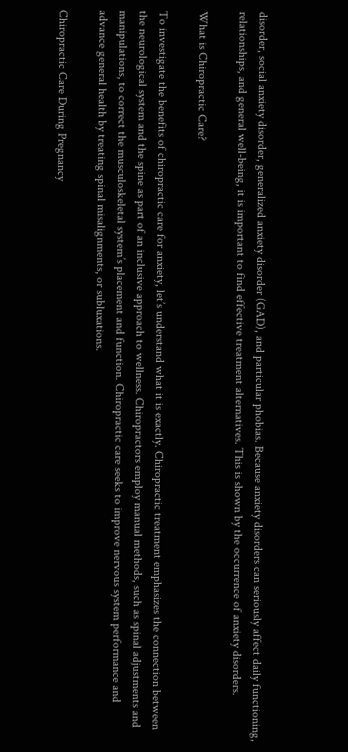disorder, social anxiety disorder, generalized anxiety disorder (GAD), and particular phobias. Because anxiety disorders can seriously affect daily functioning, relationships, and general well-being, it is important to find effective treatment alternatives. This is shown by the occurrence of anxiety disorders.

What is Chiropractic Care?

To investigate the benefits of chiropractic care for anxiety, let’s understand what it is exactly. Chiropractic treatment emphasizes the connection between the neurological system and the spine as part of an inclusive approach to wellness. Chiropractors employ manual methods, such as spinal adjustments and manipulations, to correct the musculoskeletal system’s placement and function. Chiropractic care seeks to improve nervous system performance and advance general health by treating spinal misalignments, or subluxations.

Chiropractic Care During Pregnancy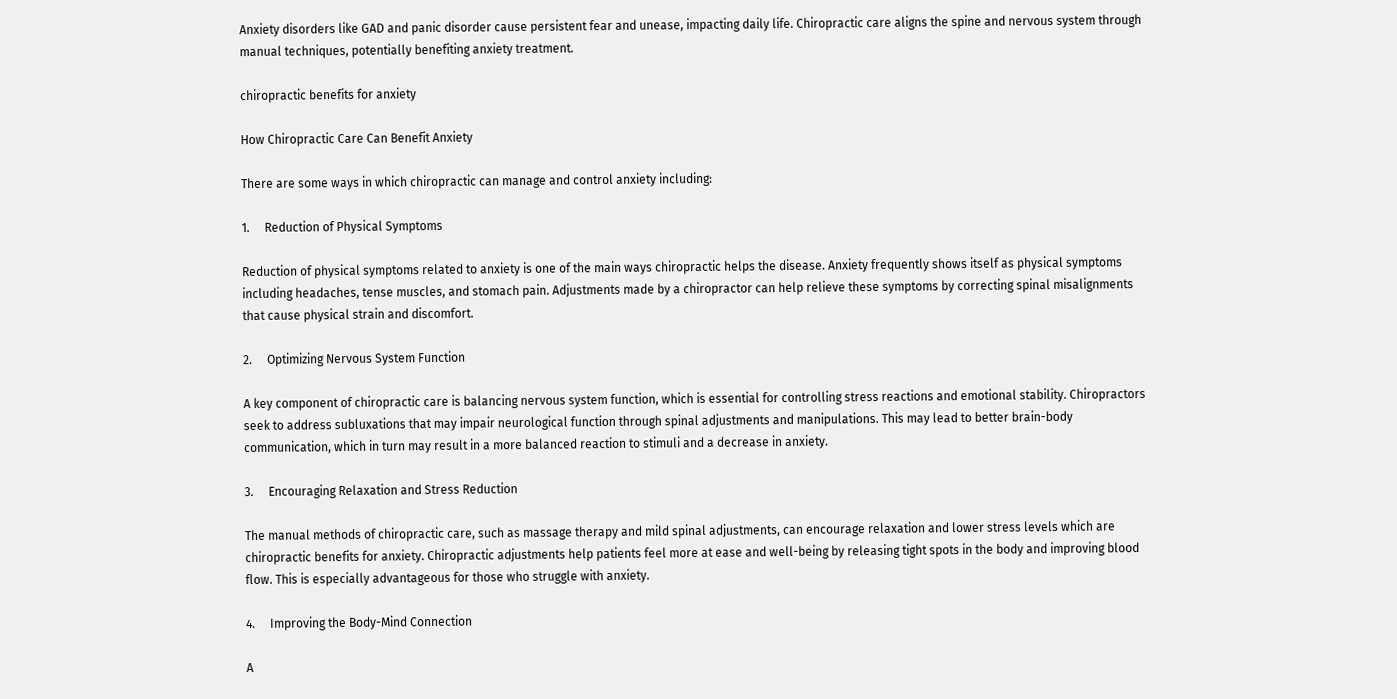Anxiety disorders like GAD and panic disorder cause persistent fear and unease, impacting daily life. Chiropractic care aligns the spine and nervous system through manual techniques, potentially benefiting anxiety treatment.

chiropractic benefits for anxiety

How Chiropractic Care Can Benefit Anxiety

There are some ways in which chiropractic can manage and control anxiety including:

1.     Reduction of Physical Symptoms

Reduction of physical symptoms related to anxiety is one of the main ways chiropractic helps the disease. Anxiety frequently shows itself as physical symptoms including headaches, tense muscles, and stomach pain. Adjustments made by a chiropractor can help relieve these symptoms by correcting spinal misalignments that cause physical strain and discomfort.

2.     Optimizing Nervous System Function

A key component of chiropractic care is balancing nervous system function, which is essential for controlling stress reactions and emotional stability. Chiropractors seek to address subluxations that may impair neurological function through spinal adjustments and manipulations. This may lead to better brain-body communication, which in turn may result in a more balanced reaction to stimuli and a decrease in anxiety.

3.     Encouraging Relaxation and Stress Reduction

The manual methods of chiropractic care, such as massage therapy and mild spinal adjustments, can encourage relaxation and lower stress levels which are chiropractic benefits for anxiety. Chiropractic adjustments help patients feel more at ease and well-being by releasing tight spots in the body and improving blood flow. This is especially advantageous for those who struggle with anxiety.

4.     Improving the Body-Mind Connection

A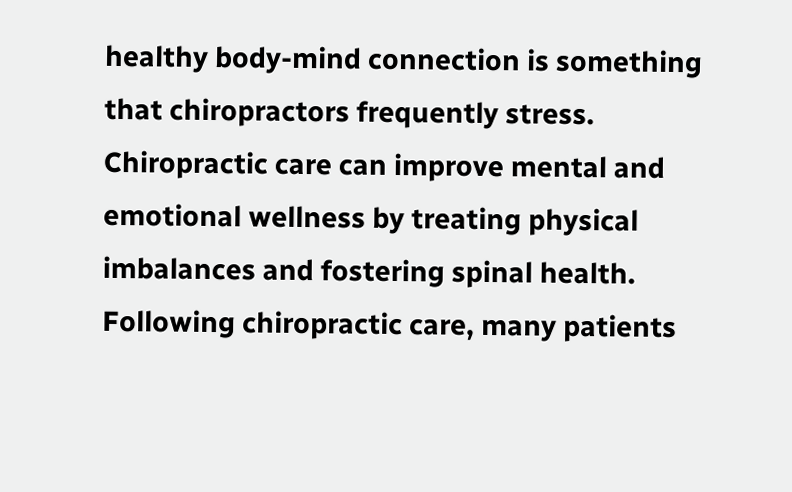healthy body-mind connection is something that chiropractors frequently stress. Chiropractic care can improve mental and emotional wellness by treating physical imbalances and fostering spinal health. Following chiropractic care, many patients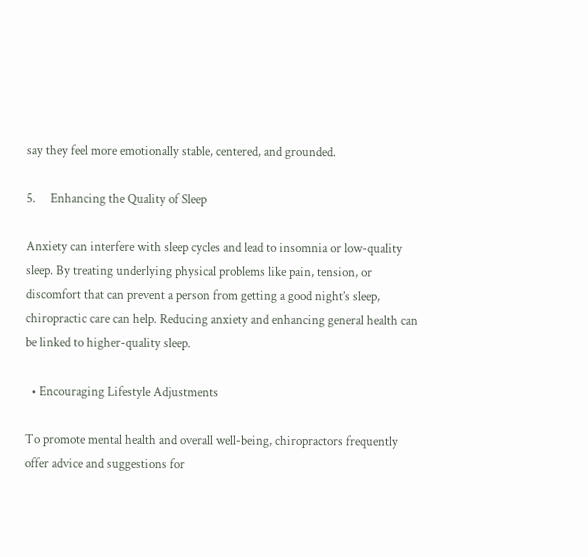say they feel more emotionally stable, centered, and grounded.

5.     Enhancing the Quality of Sleep

Anxiety can interfere with sleep cycles and lead to insomnia or low-quality sleep. By treating underlying physical problems like pain, tension, or discomfort that can prevent a person from getting a good night’s sleep, chiropractic care can help. Reducing anxiety and enhancing general health can be linked to higher-quality sleep.

  • Encouraging Lifestyle Adjustments

To promote mental health and overall well-being, chiropractors frequently offer advice and suggestions for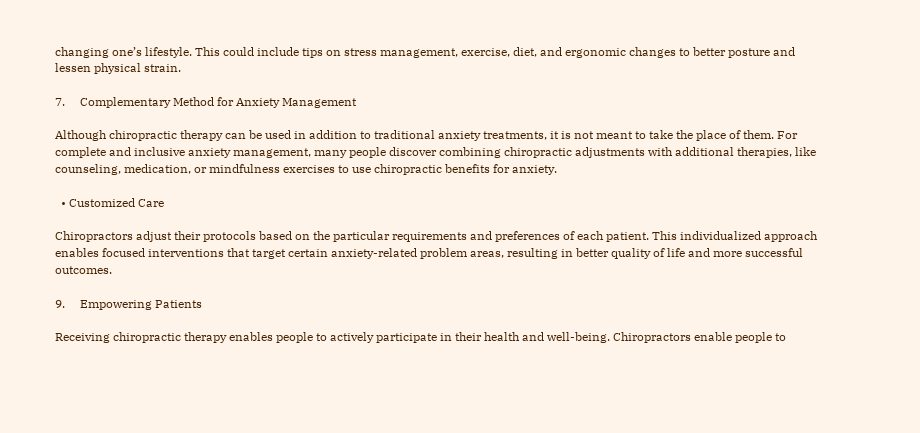changing one’s lifestyle. This could include tips on stress management, exercise, diet, and ergonomic changes to better posture and lessen physical strain.

7.     Complementary Method for Anxiety Management

Although chiropractic therapy can be used in addition to traditional anxiety treatments, it is not meant to take the place of them. For complete and inclusive anxiety management, many people discover combining chiropractic adjustments with additional therapies, like counseling, medication, or mindfulness exercises to use chiropractic benefits for anxiety.

  • Customized Care

Chiropractors adjust their protocols based on the particular requirements and preferences of each patient. This individualized approach enables focused interventions that target certain anxiety-related problem areas, resulting in better quality of life and more successful outcomes.

9.     Empowering Patients

Receiving chiropractic therapy enables people to actively participate in their health and well-being. Chiropractors enable people to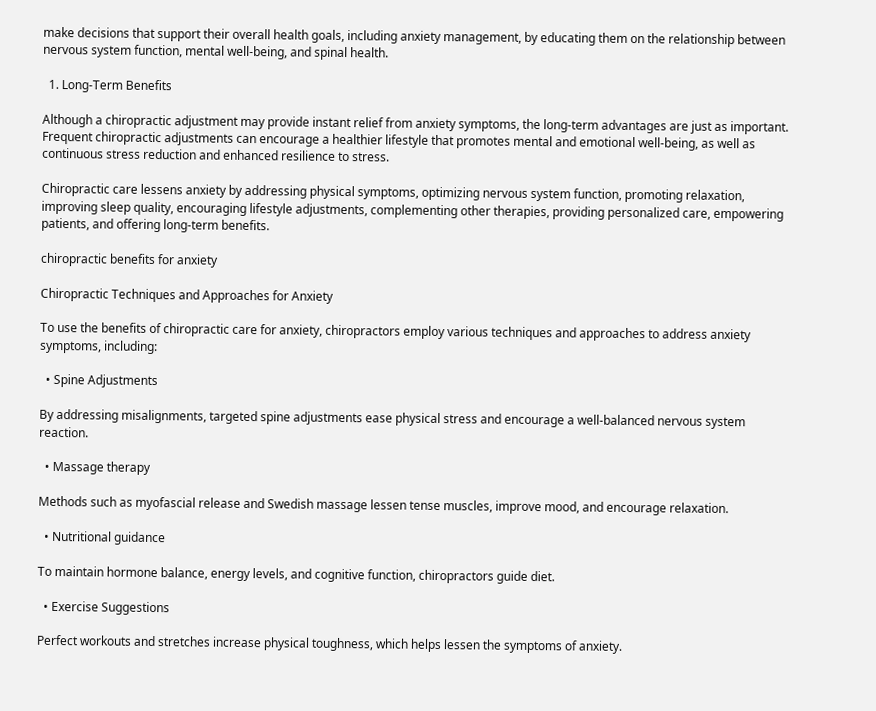make decisions that support their overall health goals, including anxiety management, by educating them on the relationship between nervous system function, mental well-being, and spinal health.

  1. Long-Term Benefits

Although a chiropractic adjustment may provide instant relief from anxiety symptoms, the long-term advantages are just as important. Frequent chiropractic adjustments can encourage a healthier lifestyle that promotes mental and emotional well-being, as well as continuous stress reduction and enhanced resilience to stress.

Chiropractic care lessens anxiety by addressing physical symptoms, optimizing nervous system function, promoting relaxation, improving sleep quality, encouraging lifestyle adjustments, complementing other therapies, providing personalized care, empowering patients, and offering long-term benefits.

chiropractic benefits for anxiety

Chiropractic Techniques and Approaches for Anxiety

To use the benefits of chiropractic care for anxiety, chiropractors employ various techniques and approaches to address anxiety symptoms, including:

  • Spine Adjustments

By addressing misalignments, targeted spine adjustments ease physical stress and encourage a well-balanced nervous system reaction.

  • Massage therapy

Methods such as myofascial release and Swedish massage lessen tense muscles, improve mood, and encourage relaxation.

  • Nutritional guidance

To maintain hormone balance, energy levels, and cognitive function, chiropractors guide diet.

  • Exercise Suggestions

Perfect workouts and stretches increase physical toughness, which helps lessen the symptoms of anxiety.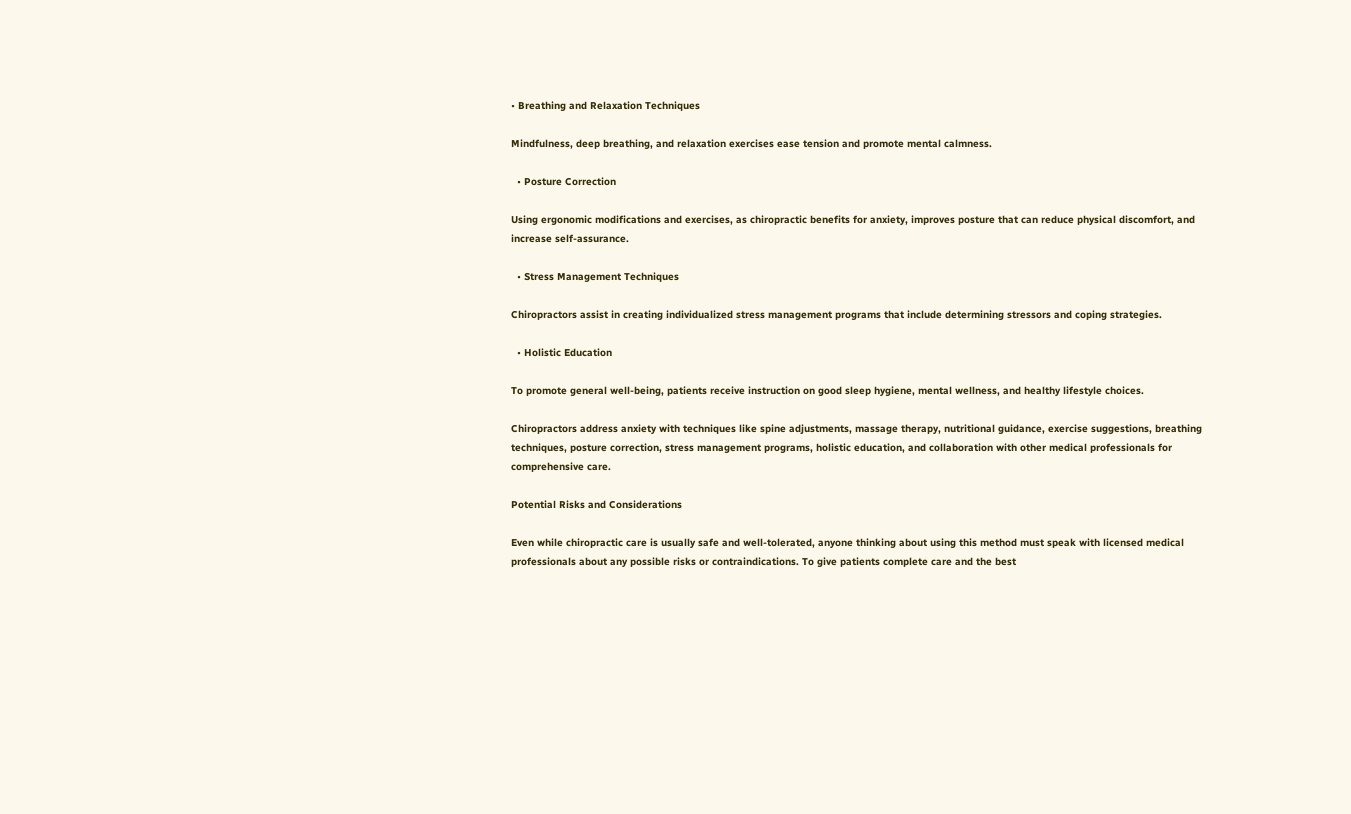• Breathing and Relaxation Techniques

Mindfulness, deep breathing, and relaxation exercises ease tension and promote mental calmness.

  • Posture Correction

Using ergonomic modifications and exercises, as chiropractic benefits for anxiety, improves posture that can reduce physical discomfort, and increase self-assurance.

  • Stress Management Techniques

Chiropractors assist in creating individualized stress management programs that include determining stressors and coping strategies.

  • Holistic Education

To promote general well-being, patients receive instruction on good sleep hygiene, mental wellness, and healthy lifestyle choices.

Chiropractors address anxiety with techniques like spine adjustments, massage therapy, nutritional guidance, exercise suggestions, breathing techniques, posture correction, stress management programs, holistic education, and collaboration with other medical professionals for comprehensive care.

Potential Risks and Considerations

Even while chiropractic care is usually safe and well-tolerated, anyone thinking about using this method must speak with licensed medical professionals about any possible risks or contraindications. To give patients complete care and the best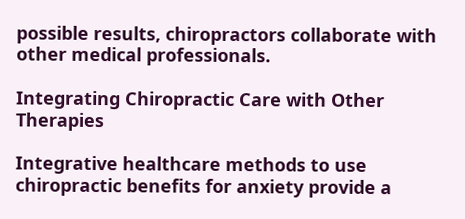possible results, chiropractors collaborate with other medical professionals.

Integrating Chiropractic Care with Other Therapies

Integrative healthcare methods to use chiropractic benefits for anxiety provide a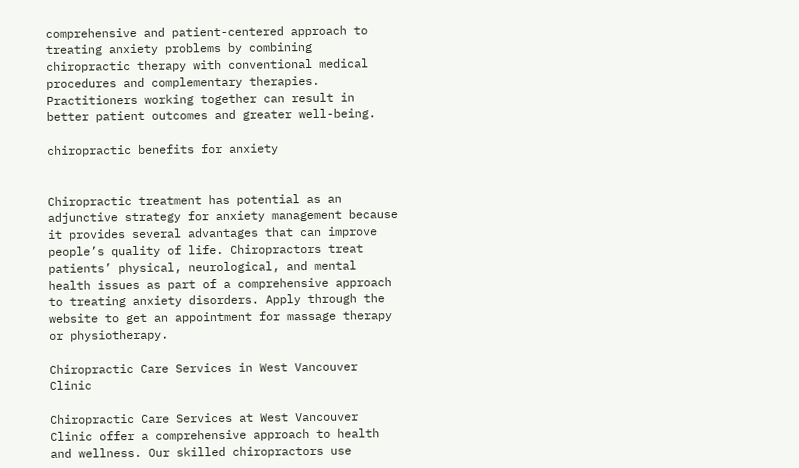comprehensive and patient-centered approach to treating anxiety problems by combining chiropractic therapy with conventional medical procedures and complementary therapies. Practitioners working together can result in better patient outcomes and greater well-being.

chiropractic benefits for anxiety


Chiropractic treatment has potential as an adjunctive strategy for anxiety management because it provides several advantages that can improve people’s quality of life. Chiropractors treat patients’ physical, neurological, and mental health issues as part of a comprehensive approach to treating anxiety disorders. Apply through the website to get an appointment for massage therapy or physiotherapy.

Chiropractic Care Services in West Vancouver Clinic

Chiropractic Care Services at West Vancouver Clinic offer a comprehensive approach to health and wellness. Our skilled chiropractors use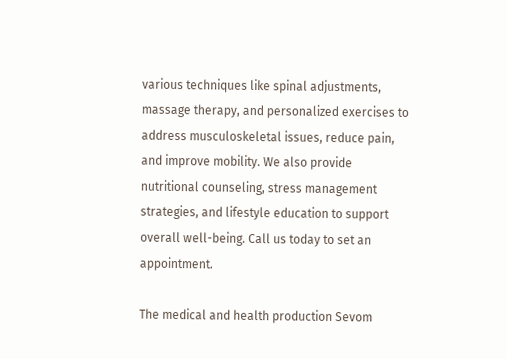various techniques like spinal adjustments, massage therapy, and personalized exercises to address musculoskeletal issues, reduce pain, and improve mobility. We also provide nutritional counseling, stress management strategies, and lifestyle education to support overall well-being. Call us today to set an appointment.

The medical and health production Sevom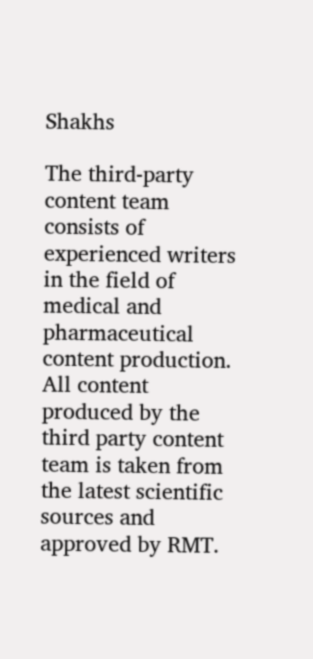Shakhs

The third-party content team consists of experienced writers in the field of medical and pharmaceutical content production. All content produced by the third party content team is taken from the latest scientific sources and approved by RMT.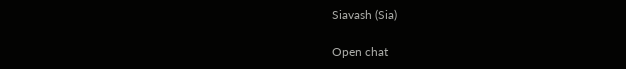Siavash (Sia)

Open chat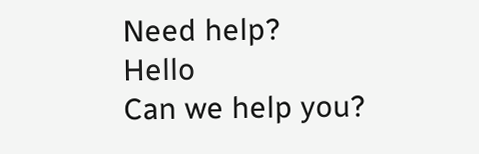Need help?
Hello
Can we help you?